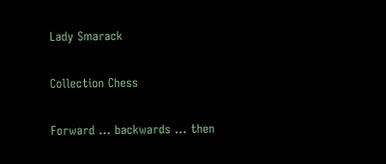Lady Smarack

Collection Chess

Forward ... backwards ... then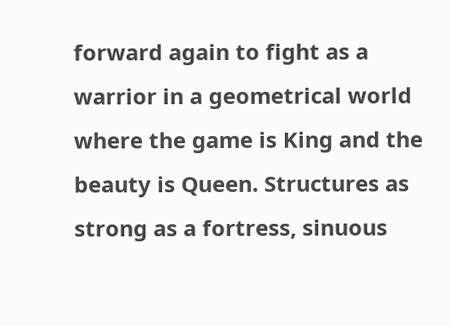forward again to fight as a warrior in a geometrical world where the game is King and the beauty is Queen. Structures as strong as a fortress, sinuous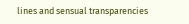lines and sensual transparencies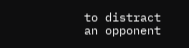to distract an opponent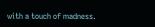with a touch of madness.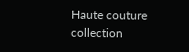Haute couture collection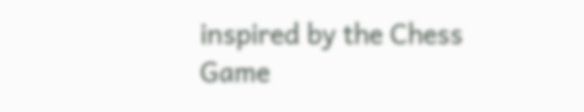inspired by the Chess Game